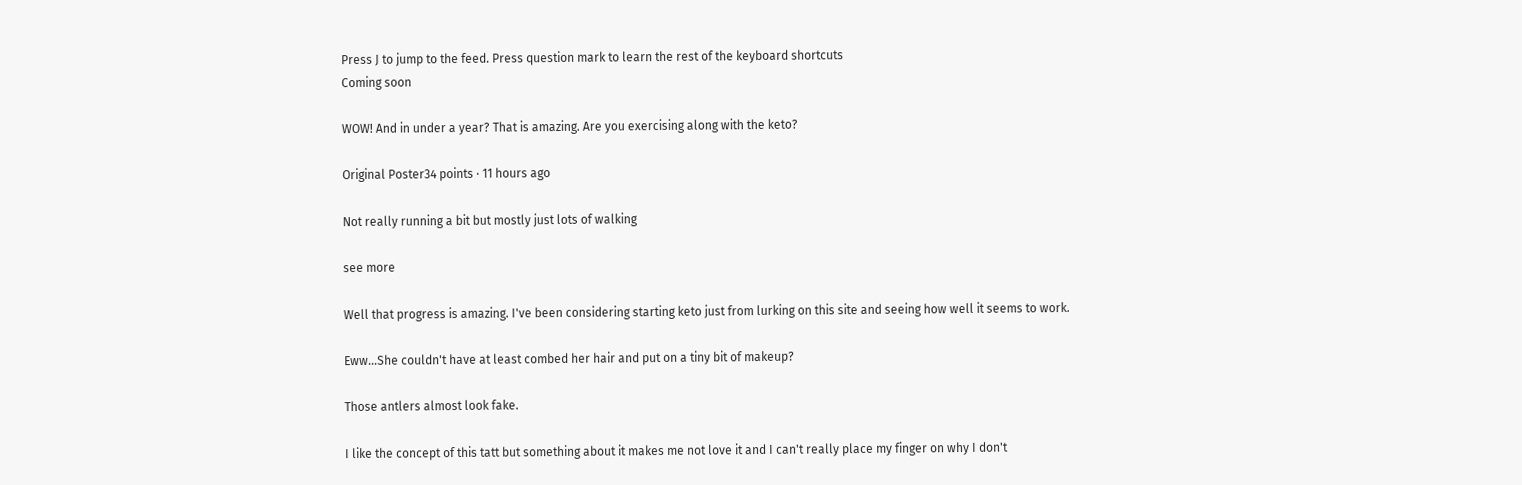Press J to jump to the feed. Press question mark to learn the rest of the keyboard shortcuts
Coming soon

WOW! And in under a year? That is amazing. Are you exercising along with the keto?

Original Poster34 points · 11 hours ago

Not really running a bit but mostly just lots of walking

see more

Well that progress is amazing. I've been considering starting keto just from lurking on this site and seeing how well it seems to work.

Eww...She couldn't have at least combed her hair and put on a tiny bit of makeup?

Those antlers almost look fake.

I like the concept of this tatt but something about it makes me not love it and I can't really place my finger on why I don't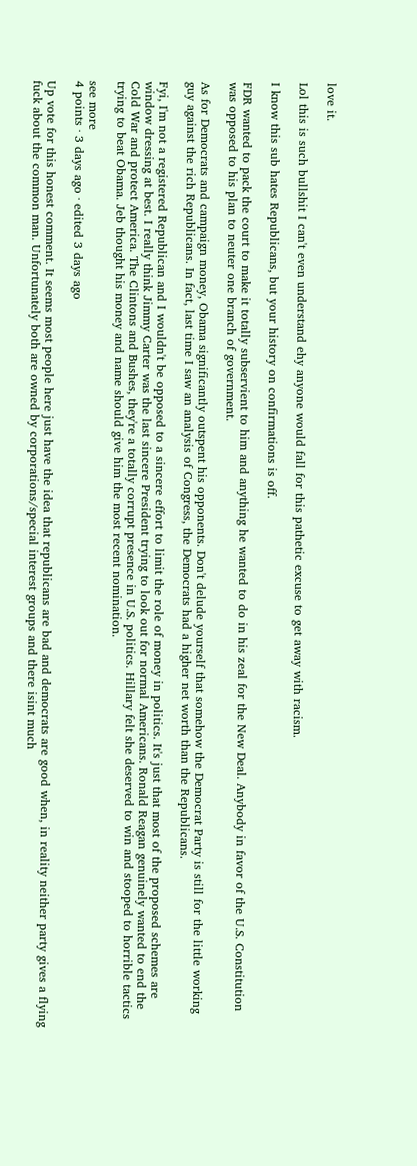love it.

Lol this is such bullshit I can't even understand ehy anyone would fall for this pathetic excuse to get away with racism.

I know this sub hates Republicans, but your history on confirmations is off.

FDR wanted to pack the court to make it totally subservient to him and anything he wanted to do in his zeal for the New Deal. Anybody in favor of the U.S. Constitution was opposed to his plan to neuter one branch of government.

As for Democrats and campaign money, Obama significantly outspent his opponents. Don't delude yourself that somehow the Democrat Party is still for the little working guy against the rich Republicans. In fact, last time I saw an analysis of Congress, the Democrats had a higher net worth than the Republicans.

Fyi, I'm not a registered Republican and I wouldn't be opposed to a sincere effort to limit the role of money in politics. It's just that most of the proposed schemes are window dressing at best. I really think Jimmy Carter was the last sincere President trying to look out for normal Americans. Ronald Reagan genuinely wanted to end the Cold War and protect America. The Clintons and Bushes, they're a totally corrupt presence in U.S. politics. Hillary felt she deserved to win and stooped to horrible tactics trying to beat Obama. Jeb thought his money and name should give him the most recent nomination.

see more
4 points · 3 days ago · edited 3 days ago

Up vote for this honest comment. It seems most people here just have the idea that republicans are bad and democrats are good when, in reality neither party gives a flying fuck about the common man. Unfortunately both are owned by corporations/special interest groups and there isint much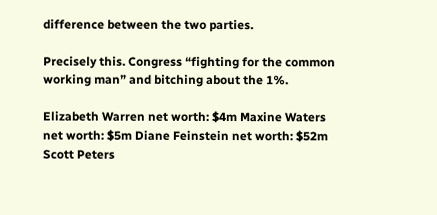difference between the two parties.

Precisely this. Congress “fighting for the common working man” and bitching about the 1%.

Elizabeth Warren net worth: $4m Maxine Waters net worth: $5m Diane Feinstein net worth: $52m Scott Peters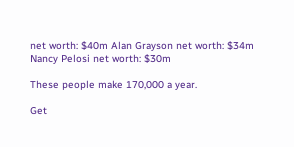net worth: $40m Alan Grayson net worth: $34m Nancy Pelosi net worth: $30m

These people make 170,000 a year.

Get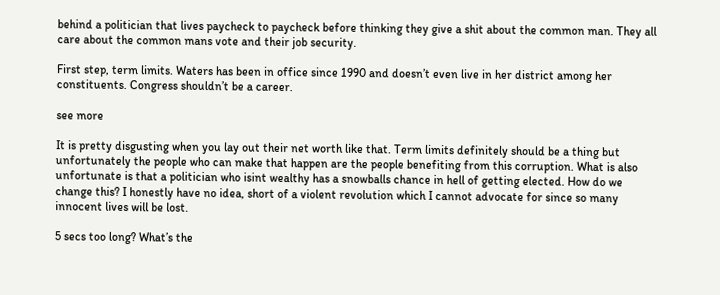behind a politician that lives paycheck to paycheck before thinking they give a shit about the common man. They all care about the common mans vote and their job security.

First step, term limits. Waters has been in office since 1990 and doesn’t even live in her district among her constituents. Congress shouldn’t be a career.

see more

It is pretty disgusting when you lay out their net worth like that. Term limits definitely should be a thing but unfortunately the people who can make that happen are the people benefiting from this corruption. What is also unfortunate is that a politician who isint wealthy has a snowballs chance in hell of getting elected. How do we change this? I honestly have no idea, short of a violent revolution which I cannot advocate for since so many innocent lives will be lost.

5 secs too long? What’s the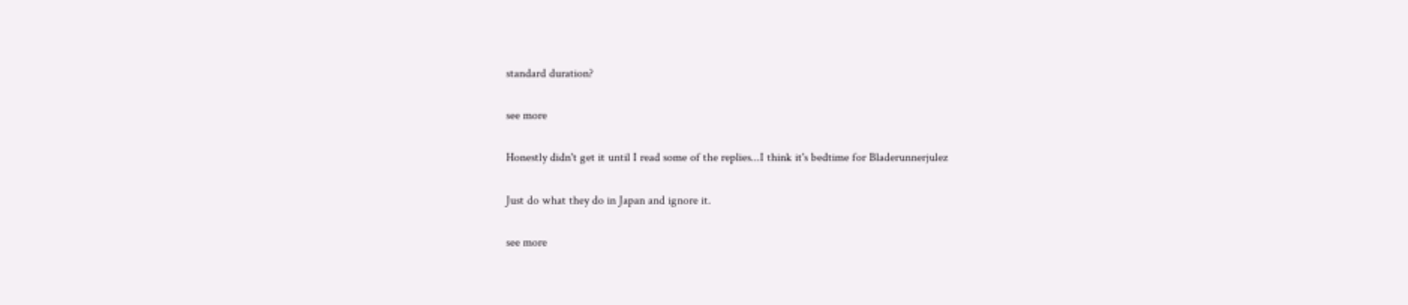standard duration?

see more

Honestly didn't get it until I read some of the replies...I think it's bedtime for Bladerunnerjulez

Just do what they do in Japan and ignore it.

see more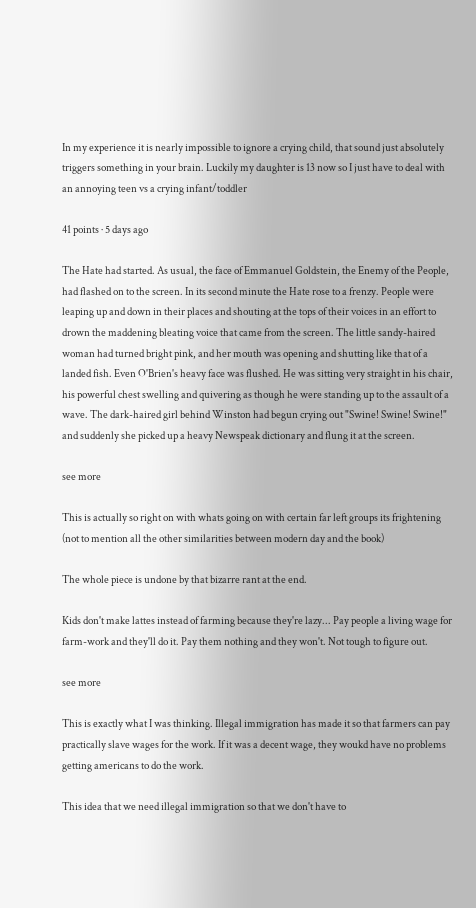In my experience it is nearly impossible to ignore a crying child, that sound just absolutely triggers something in your brain. Luckily my daughter is 13 now so I just have to deal with an annoying teen vs a crying infant/toddler

41 points · 5 days ago

The Hate had started. As usual, the face of Emmanuel Goldstein, the Enemy of the People, had flashed on to the screen. In its second minute the Hate rose to a frenzy. People were leaping up and down in their places and shouting at the tops of their voices in an effort to drown the maddening bleating voice that came from the screen. The little sandy-haired woman had turned bright pink, and her mouth was opening and shutting like that of a landed fish. Even O'Brien's heavy face was flushed. He was sitting very straight in his chair, his powerful chest swelling and quivering as though he were standing up to the assault of a wave. The dark-haired girl behind Winston had begun crying out "Swine! Swine! Swine!" and suddenly she picked up a heavy Newspeak dictionary and flung it at the screen.

see more

This is actually so right on with whats going on with certain far left groups its frightening (not to mention all the other similarities between modern day and the book)

The whole piece is undone by that bizarre rant at the end.

Kids don't make lattes instead of farming because they're lazy... Pay people a living wage for farm-work and they'll do it. Pay them nothing and they won't. Not tough to figure out.

see more

This is exactly what I was thinking. Illegal immigration has made it so that farmers can pay practically slave wages for the work. If it was a decent wage, they woukd have no problems getting americans to do the work.

This idea that we need illegal immigration so that we don't have to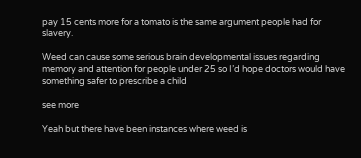pay 15 cents more for a tomato is the same argument people had for slavery.

Weed can cause some serious brain developmental issues regarding memory and attention for people under 25 so I’d hope doctors would have something safer to prescribe a child

see more

Yeah but there have been instances where weed is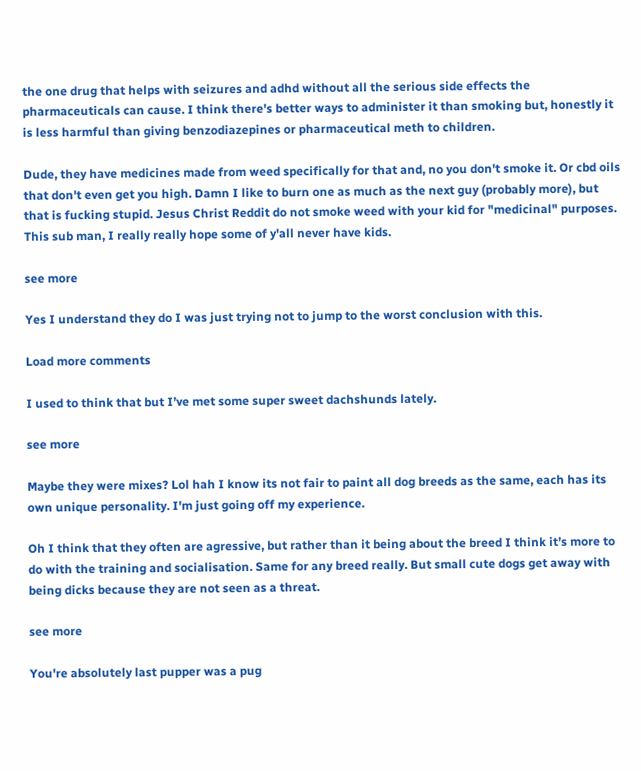the one drug that helps with seizures and adhd without all the serious side effects the pharmaceuticals can cause. I think there's better ways to administer it than smoking but, honestly it is less harmful than giving benzodiazepines or pharmaceutical meth to children.

Dude, they have medicines made from weed specifically for that and, no you don't smoke it. Or cbd oils that don't even get you high. Damn I like to burn one as much as the next guy (probably more), but that is fucking stupid. Jesus Christ Reddit do not smoke weed with your kid for "medicinal" purposes. This sub man, I really really hope some of y'all never have kids.

see more

Yes I understand they do I was just trying not to jump to the worst conclusion with this.

Load more comments

I used to think that but I’ve met some super sweet dachshunds lately.

see more

Maybe they were mixes? Lol hah I know its not fair to paint all dog breeds as the same, each has its own unique personality. I'm just going off my experience.

Oh I think that they often are agressive, but rather than it being about the breed I think it’s more to do with the training and socialisation. Same for any breed really. But small cute dogs get away with being dicks because they are not seen as a threat.

see more

You're absolutely last pupper was a pug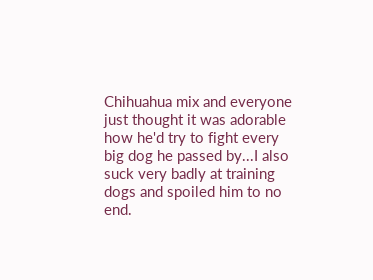Chihuahua mix and everyone just thought it was adorable how he'd try to fight every big dog he passed by...I also suck very badly at training dogs and spoiled him to no end.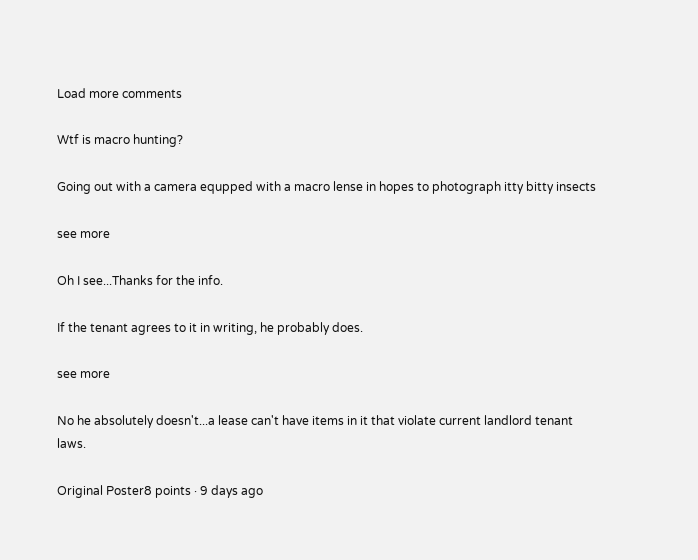Load more comments

Wtf is macro hunting?

Going out with a camera equpped with a macro lense in hopes to photograph itty bitty insects

see more

Oh I see...Thanks for the info.

If the tenant agrees to it in writing, he probably does.

see more

No he absolutely doesn't...a lease can't have items in it that violate current landlord tenant laws.

Original Poster8 points · 9 days ago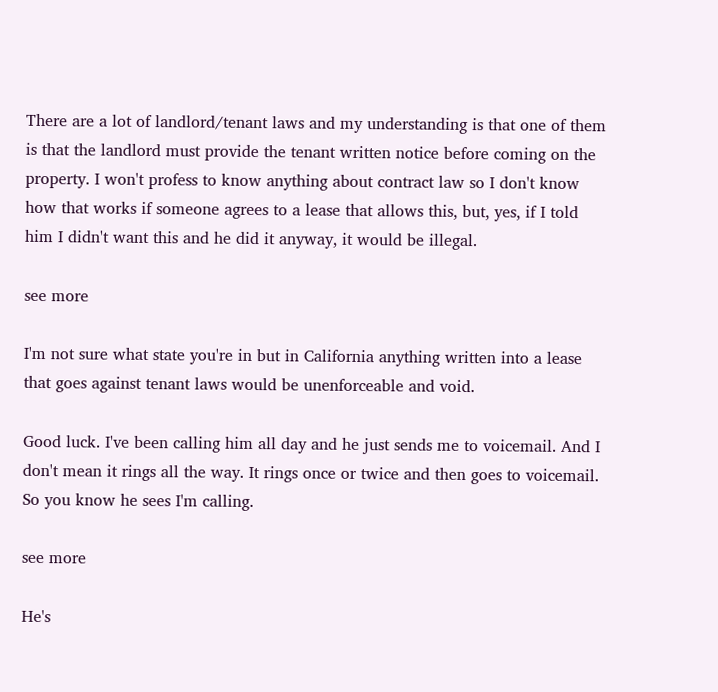There are a lot of landlord/tenant laws and my understanding is that one of them is that the landlord must provide the tenant written notice before coming on the property. I won't profess to know anything about contract law so I don't know how that works if someone agrees to a lease that allows this, but, yes, if I told him I didn't want this and he did it anyway, it would be illegal.

see more

I'm not sure what state you're in but in California anything written into a lease that goes against tenant laws would be unenforceable and void.

Good luck. I've been calling him all day and he just sends me to voicemail. And I don't mean it rings all the way. It rings once or twice and then goes to voicemail. So you know he sees I'm calling.

see more

He's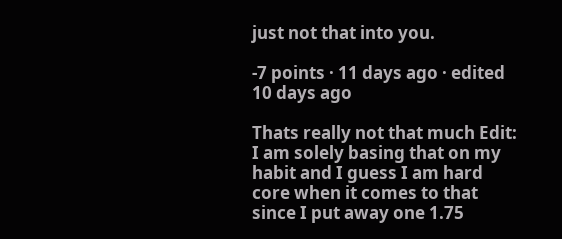just not that into you.

-7 points · 11 days ago · edited 10 days ago

Thats really not that much Edit: I am solely basing that on my habit and I guess I am hard core when it comes to that since I put away one 1.75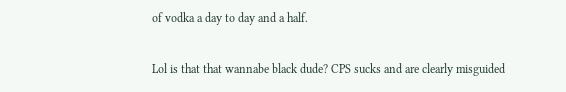of vodka a day to day and a half.

Lol is that that wannabe black dude? CPS sucks and are clearly misguided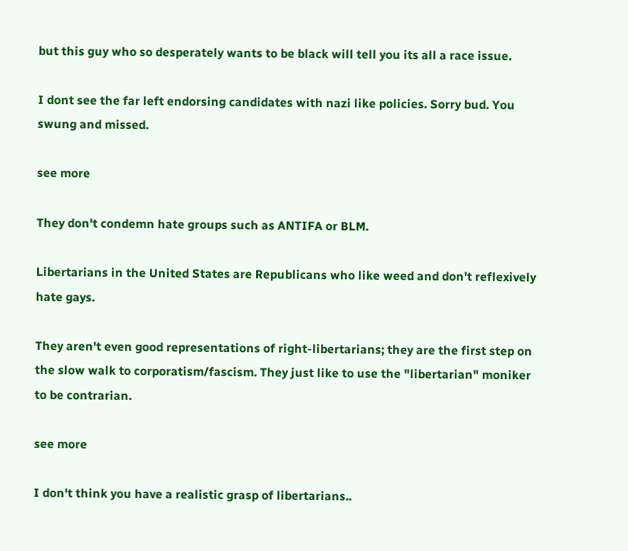but this guy who so desperately wants to be black will tell you its all a race issue.

I dont see the far left endorsing candidates with nazi like policies. Sorry bud. You swung and missed.

see more

They don't condemn hate groups such as ANTIFA or BLM.

Libertarians in the United States are Republicans who like weed and don't reflexively hate gays.

They aren't even good representations of right-libertarians; they are the first step on the slow walk to corporatism/fascism. They just like to use the "libertarian" moniker to be contrarian.

see more

I don't think you have a realistic grasp of libertarians..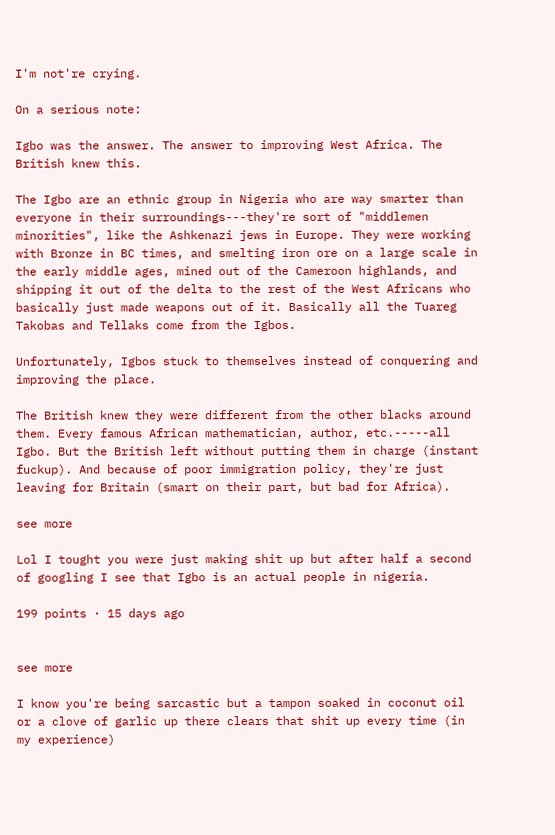I'm not're crying.

On a serious note:

Igbo was the answer. The answer to improving West Africa. The British knew this.

The Igbo are an ethnic group in Nigeria who are way smarter than everyone in their surroundings---they're sort of "middlemen minorities", like the Ashkenazi jews in Europe. They were working with Bronze in BC times, and smelting iron ore on a large scale in the early middle ages, mined out of the Cameroon highlands, and shipping it out of the delta to the rest of the West Africans who basically just made weapons out of it. Basically all the Tuareg Takobas and Tellaks come from the Igbos.

Unfortunately, Igbos stuck to themselves instead of conquering and improving the place.

The British knew they were different from the other blacks around them. Every famous African mathematician, author, etc.-----all Igbo. But the British left without putting them in charge (instant fuckup). And because of poor immigration policy, they're just leaving for Britain (smart on their part, but bad for Africa).

see more

Lol I tought you were just making shit up but after half a second of googling I see that Igbo is an actual people in nigeria.

199 points · 15 days ago


see more

I know you're being sarcastic but a tampon soaked in coconut oil or a clove of garlic up there clears that shit up every time (in my experience)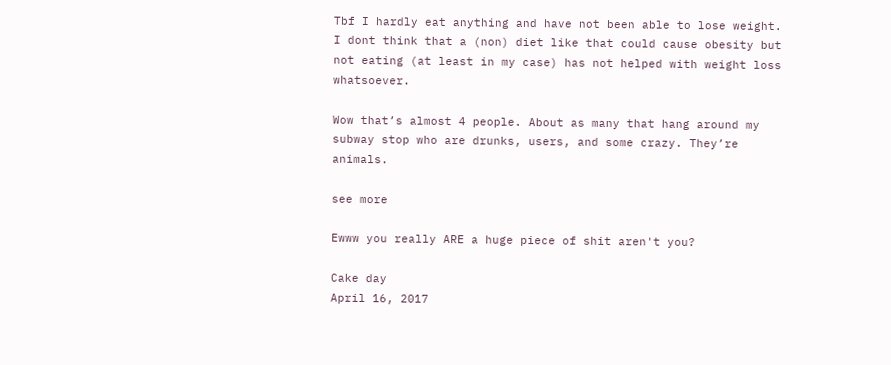Tbf I hardly eat anything and have not been able to lose weight. I dont think that a (non) diet like that could cause obesity but not eating (at least in my case) has not helped with weight loss whatsoever.

Wow that’s almost 4 people. About as many that hang around my subway stop who are drunks, users, and some crazy. They’re animals.

see more

Ewww you really ARE a huge piece of shit aren't you?

Cake day
April 16, 2017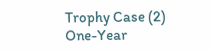Trophy Case (2)
One-Year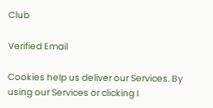Club

Verified Email

Cookies help us deliver our Services. By using our Services or clicking I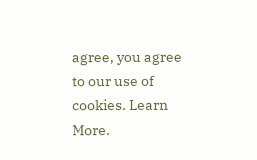agree, you agree to our use of cookies. Learn More.